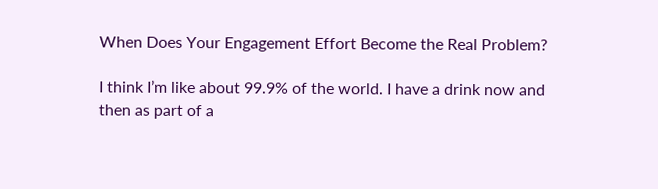When Does Your Engagement Effort Become the Real Problem?

I think I’m like about 99.9% of the world. I have a drink now and then as part of a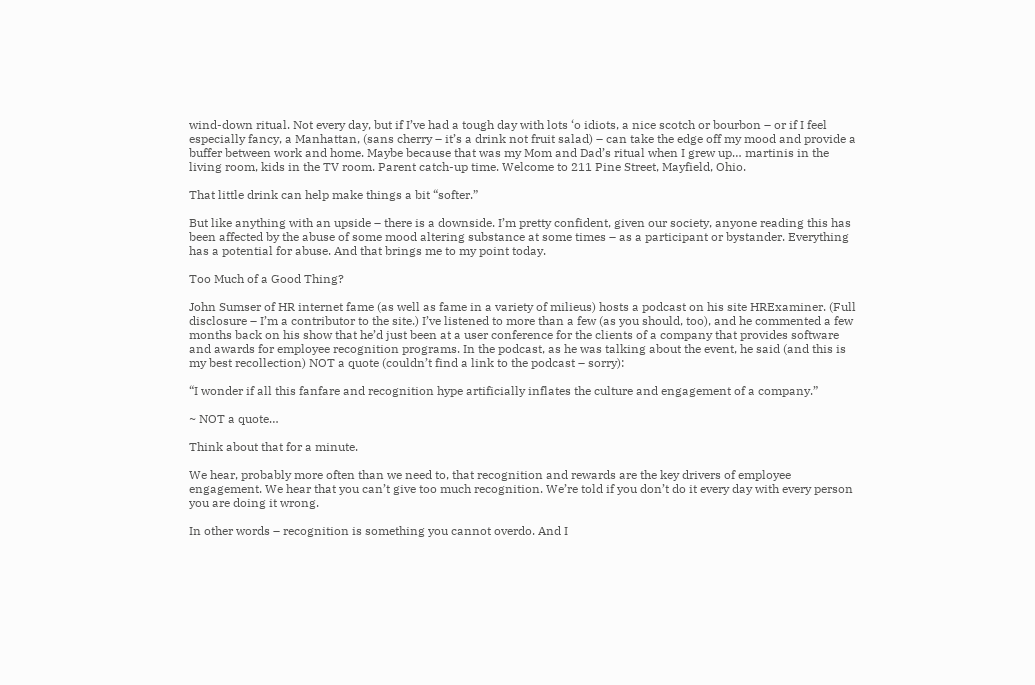wind-down ritual. Not every day, but if I’ve had a tough day with lots ‘o idiots, a nice scotch or bourbon – or if I feel especially fancy, a Manhattan, (sans cherry – it’s a drink not fruit salad) – can take the edge off my mood and provide a buffer between work and home. Maybe because that was my Mom and Dad’s ritual when I grew up… martinis in the living room, kids in the TV room. Parent catch-up time. Welcome to 211 Pine Street, Mayfield, Ohio.

That little drink can help make things a bit “softer.”

But like anything with an upside – there is a downside. I’m pretty confident, given our society, anyone reading this has been affected by the abuse of some mood altering substance at some times – as a participant or bystander. Everything has a potential for abuse. And that brings me to my point today.

Too Much of a Good Thing?

John Sumser of HR internet fame (as well as fame in a variety of milieus) hosts a podcast on his site HRExaminer. (Full disclosure – I’m a contributor to the site.) I’ve listened to more than a few (as you should, too), and he commented a few months back on his show that he’d just been at a user conference for the clients of a company that provides software and awards for employee recognition programs. In the podcast, as he was talking about the event, he said (and this is my best recollection) NOT a quote (couldn’t find a link to the podcast – sorry):

“I wonder if all this fanfare and recognition hype artificially inflates the culture and engagement of a company.”

~ NOT a quote…

Think about that for a minute.

We hear, probably more often than we need to, that recognition and rewards are the key drivers of employee engagement. We hear that you can’t give too much recognition. We’re told if you don’t do it every day with every person you are doing it wrong.

In other words – recognition is something you cannot overdo. And I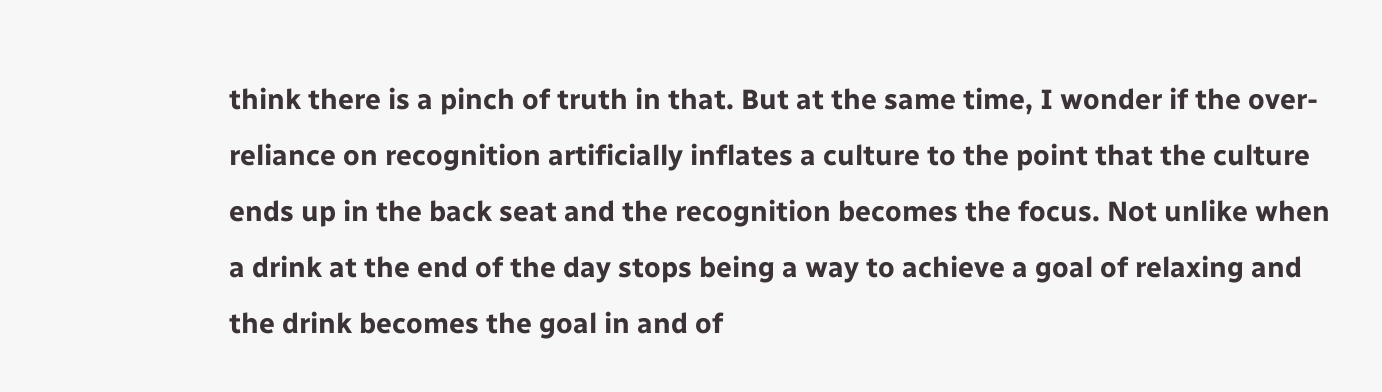think there is a pinch of truth in that. But at the same time, I wonder if the over-reliance on recognition artificially inflates a culture to the point that the culture ends up in the back seat and the recognition becomes the focus. Not unlike when a drink at the end of the day stops being a way to achieve a goal of relaxing and the drink becomes the goal in and of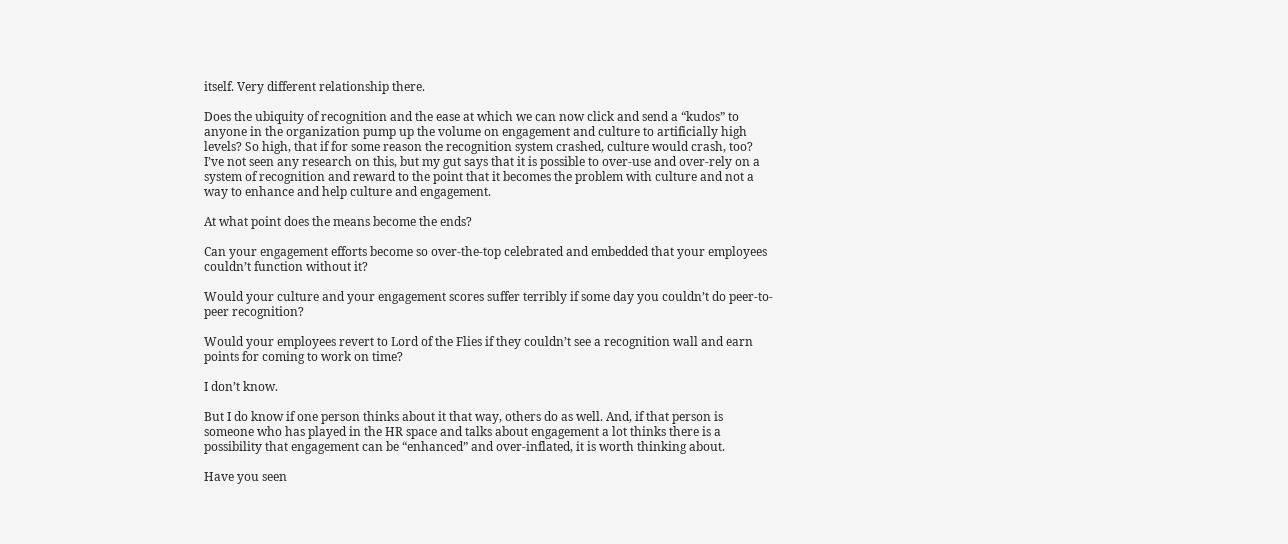itself. Very different relationship there.

Does the ubiquity of recognition and the ease at which we can now click and send a “kudos” to anyone in the organization pump up the volume on engagement and culture to artificially high levels? So high, that if for some reason the recognition system crashed, culture would crash, too? I’ve not seen any research on this, but my gut says that it is possible to over-use and over-rely on a system of recognition and reward to the point that it becomes the problem with culture and not a way to enhance and help culture and engagement.

At what point does the means become the ends?

Can your engagement efforts become so over-the-top celebrated and embedded that your employees couldn’t function without it?

Would your culture and your engagement scores suffer terribly if some day you couldn’t do peer-to-peer recognition?

Would your employees revert to Lord of the Flies if they couldn’t see a recognition wall and earn points for coming to work on time?

I don’t know.

But I do know if one person thinks about it that way, others do as well. And, if that person is someone who has played in the HR space and talks about engagement a lot thinks there is a possibility that engagement can be “enhanced” and over-inflated, it is worth thinking about.

Have you seen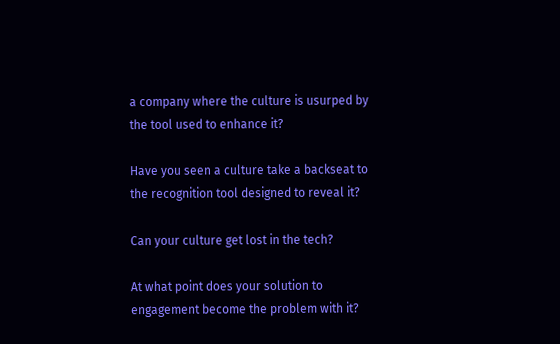a company where the culture is usurped by the tool used to enhance it?

Have you seen a culture take a backseat to the recognition tool designed to reveal it?

Can your culture get lost in the tech?

At what point does your solution to engagement become the problem with it?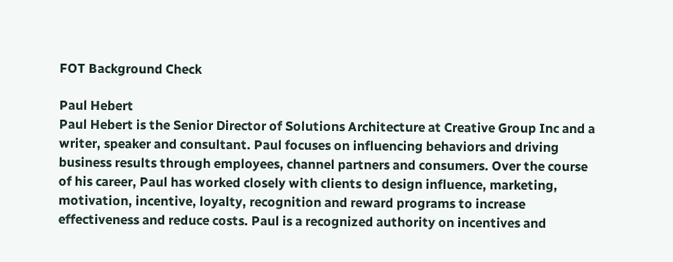FOT Background Check

Paul Hebert
Paul Hebert is the Senior Director of Solutions Architecture at Creative Group Inc and a writer, speaker and consultant. Paul focuses on influencing behaviors and driving business results through employees, channel partners and consumers. Over the course of his career, Paul has worked closely with clients to design influence, marketing, motivation, incentive, loyalty, recognition and reward programs to increase effectiveness and reduce costs. Paul is a recognized authority on incentives and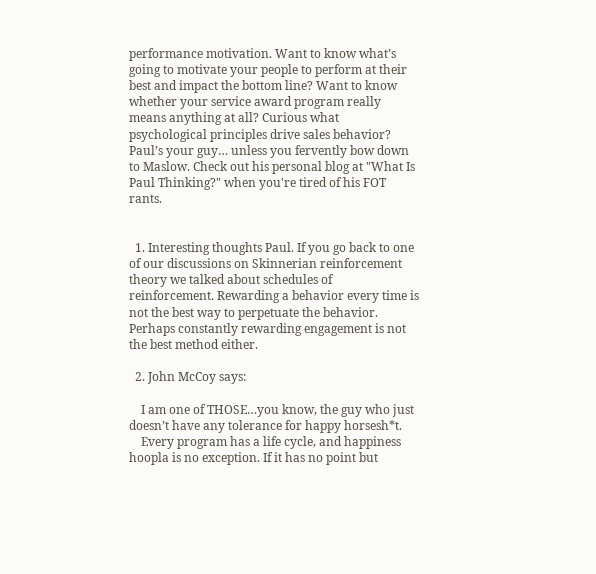performance motivation. Want to know what’s going to motivate your people to perform at their best and impact the bottom line? Want to know whether your service award program really means anything at all? Curious what psychological principles drive sales behavior? Paul’s your guy… unless you fervently bow down to Maslow. Check out his personal blog at "What Is Paul Thinking?" when you're tired of his FOT rants.


  1. Interesting thoughts Paul. If you go back to one of our discussions on Skinnerian reinforcement theory we talked about schedules of reinforcement. Rewarding a behavior every time is not the best way to perpetuate the behavior. Perhaps constantly rewarding engagement is not the best method either.

  2. John McCoy says:

    I am one of THOSE…you know, the guy who just doesn’t have any tolerance for happy horsesh*t.
    Every program has a life cycle, and happiness hoopla is no exception. If it has no point but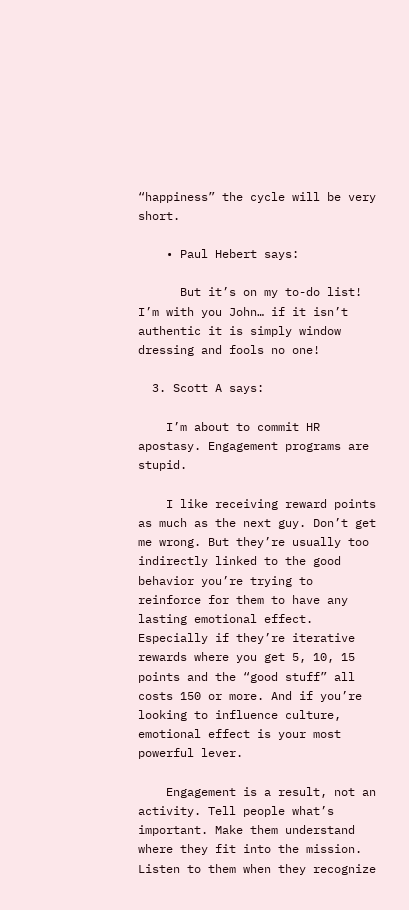“happiness” the cycle will be very short.

    • Paul Hebert says:

      But it’s on my to-do list! I’m with you John… if it isn’t authentic it is simply window dressing and fools no one!

  3. Scott A says:

    I’m about to commit HR apostasy. Engagement programs are stupid.

    I like receiving reward points as much as the next guy. Don’t get me wrong. But they’re usually too indirectly linked to the good behavior you’re trying to reinforce for them to have any lasting emotional effect. Especially if they’re iterative rewards where you get 5, 10, 15 points and the “good stuff” all costs 150 or more. And if you’re looking to influence culture, emotional effect is your most powerful lever.

    Engagement is a result, not an activity. Tell people what’s important. Make them understand where they fit into the mission. Listen to them when they recognize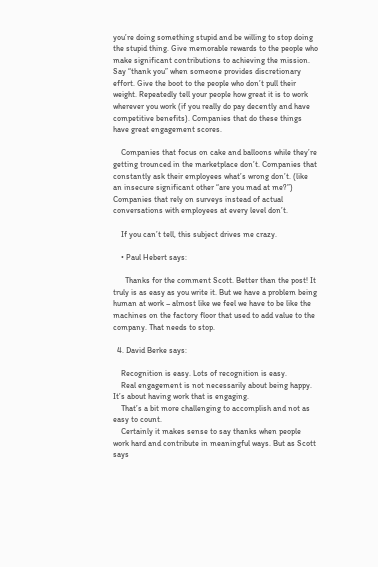you’re doing something stupid and be willing to stop doing the stupid thing. Give memorable rewards to the people who make significant contributions to achieving the mission. Say “thank you” when someone provides discretionary effort. Give the boot to the people who don’t pull their weight. Repeatedly tell your people how great it is to work wherever you work (if you really do pay decently and have competitive benefits). Companies that do these things have great engagement scores.

    Companies that focus on cake and balloons while they’re getting trounced in the marketplace don’t. Companies that constantly ask their employees what’s wrong don’t. (like an insecure significant other “are you mad at me?”) Companies that rely on surveys instead of actual conversations with employees at every level don’t.

    If you can’t tell, this subject drives me crazy.

    • Paul Hebert says:

      Thanks for the comment Scott. Better than the post! It truly is as easy as you write it. But we have a problem being human at work – almost like we feel we have to be like the machines on the factory floor that used to add value to the company. That needs to stop.

  4. David Berke says:

    Recognition is easy. Lots of recognition is easy.
    Real engagement is not necessarily about being happy. It’s about having work that is engaging.
    That’s a bit more challenging to accomplish and not as easy to count.
    Certainly it makes sense to say thanks when people work hard and contribute in meaningful ways. But as Scott says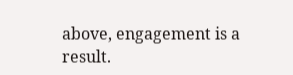above, engagement is a result.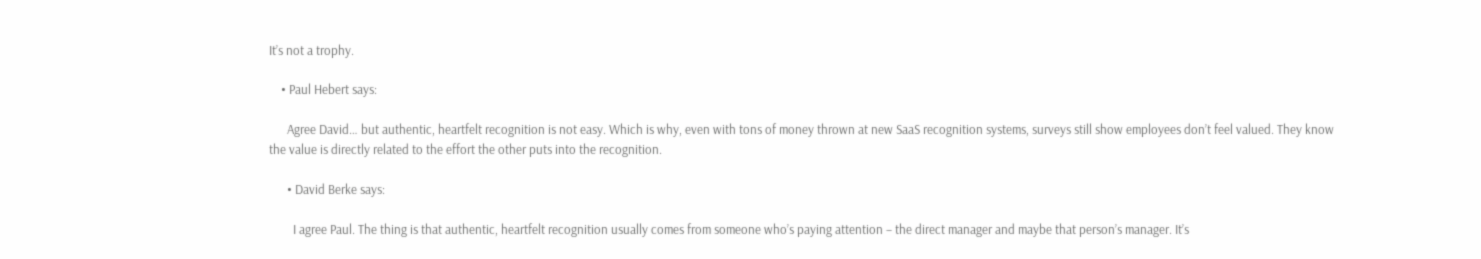It’s not a trophy.

    • Paul Hebert says:

      Agree David… but authentic, heartfelt recognition is not easy. Which is why, even with tons of money thrown at new SaaS recognition systems, surveys still show employees don’t feel valued. They know the value is directly related to the effort the other puts into the recognition.

      • David Berke says:

        I agree Paul. The thing is that authentic, heartfelt recognition usually comes from someone who’s paying attention – the direct manager and maybe that person’s manager. It’s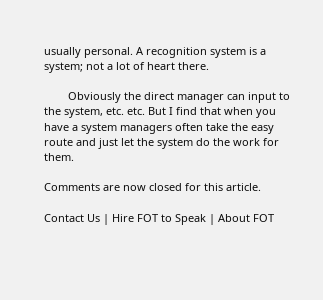usually personal. A recognition system is a system; not a lot of heart there.

        Obviously the direct manager can input to the system, etc. etc. But I find that when you have a system managers often take the easy route and just let the system do the work for them.

Comments are now closed for this article.

Contact Us | Hire FOT to Speak | About FOT